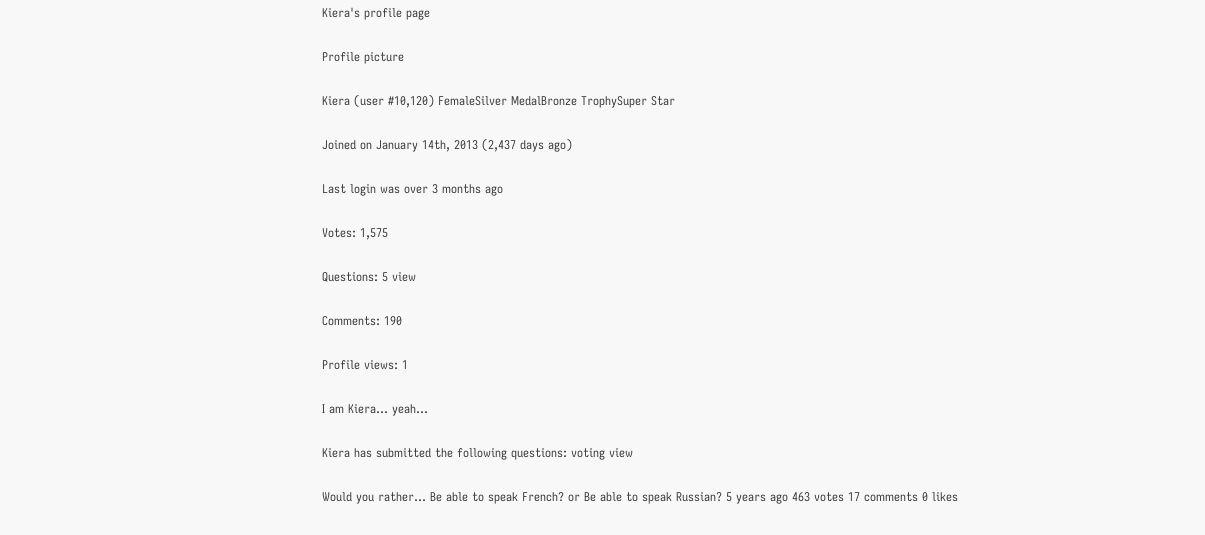Kiera's profile page

Profile picture

Kiera (user #10,120) FemaleSilver MedalBronze TrophySuper Star

Joined on January 14th, 2013 (2,437 days ago)

Last login was over 3 months ago

Votes: 1,575

Questions: 5 view

Comments: 190

Profile views: 1

I am Kiera... yeah...

Kiera has submitted the following questions: voting view

Would you rather... Be able to speak French? or Be able to speak Russian? 5 years ago 463 votes 17 comments 0 likes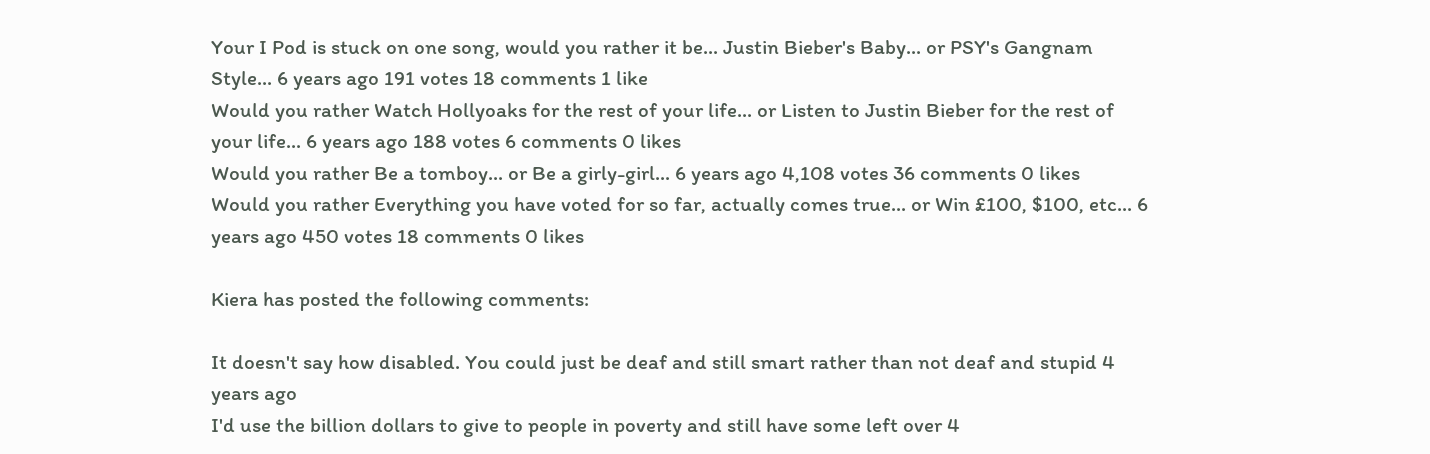Your I Pod is stuck on one song, would you rather it be... Justin Bieber's Baby... or PSY's Gangnam Style... 6 years ago 191 votes 18 comments 1 like
Would you rather Watch Hollyoaks for the rest of your life... or Listen to Justin Bieber for the rest of your life... 6 years ago 188 votes 6 comments 0 likes
Would you rather Be a tomboy... or Be a girly-girl... 6 years ago 4,108 votes 36 comments 0 likes
Would you rather Everything you have voted for so far, actually comes true... or Win £100, $100, etc... 6 years ago 450 votes 18 comments 0 likes

Kiera has posted the following comments:

It doesn't say how disabled. You could just be deaf and still smart rather than not deaf and stupid 4 years ago
I'd use the billion dollars to give to people in poverty and still have some left over 4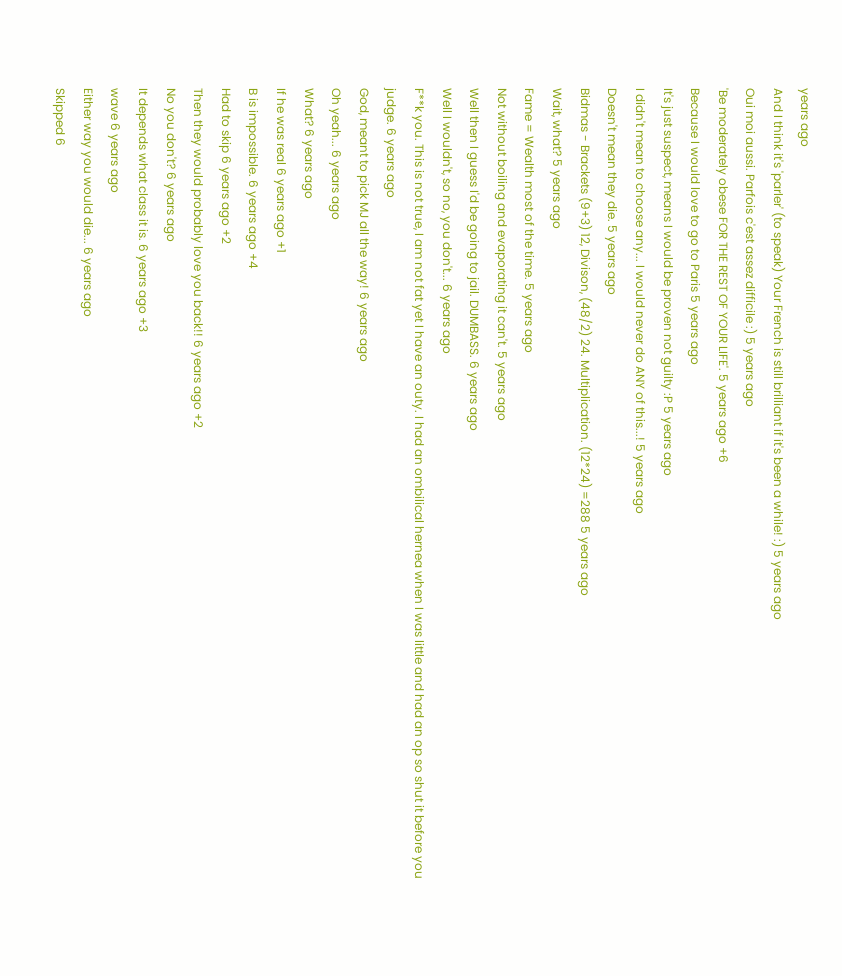years ago
And I think it's 'parler' (to speak) Your French is still brilliant if it's been a while! :) 5 years ago
Oui moi aussi. Parfois c'est assez difficile :) 5 years ago
'Be moderately obese FOR THE REST OF YOUR LIFE'. 5 years ago +6
Because I would love to go to Paris 5 years ago
It's just suspect, means I would be proven not guilty :P 5 years ago
I didn't mean to choose any... I would never do ANY of this...! 5 years ago
Doesn't mean they die. 5 years ago
Bidmas - Brackets (9+3) 12, Divison, (48/2) 24. Multiplication. (12*24) =288 5 years ago
Wait, what? 5 years ago
Fame = Wealth most of the time. 5 years ago
Not without boiling and evaporating it can't. 5 years ago
Well then I guess I'd be going to jail. DUMBASS. 6 years ago
Well I wouldn't, so no, you don't... 6 years ago
F**k you. This is not true, I am not fat yet I have an outy. I had an ombilical hernea when I was little and had an op so shut it before you judge. 6 years ago
God, meant to pick MJ all the way! 6 years ago
Oh yeah... 6 years ago
What? 6 years ago
If he was real 6 years ago +1
B is impossible. 6 years ago +4
Had to skip 6 years ago +2
Then they would probably love you back!! 6 years ago +2
No you don't? 6 years ago
It depends what class it is. 6 years ago +3
wave 6 years ago
Either way you would die... 6 years ago
Skipped 6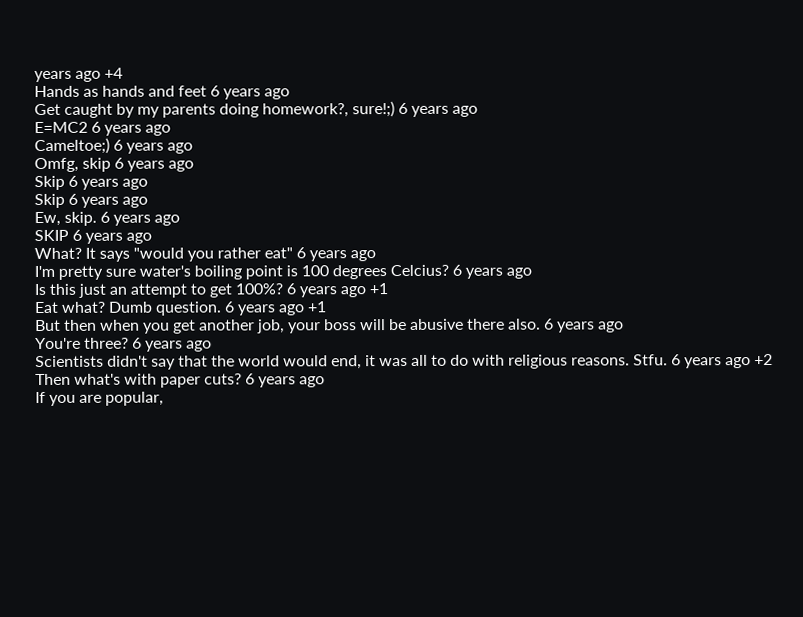years ago +4
Hands as hands and feet 6 years ago
Get caught by my parents doing homework?, sure!;) 6 years ago
E=MC2 6 years ago
Cameltoe;) 6 years ago
Omfg, skip 6 years ago
Skip 6 years ago
Skip 6 years ago
Ew, skip. 6 years ago
SKIP 6 years ago
What? It says "would you rather eat" 6 years ago
I'm pretty sure water's boiling point is 100 degrees Celcius? 6 years ago
Is this just an attempt to get 100%? 6 years ago +1
Eat what? Dumb question. 6 years ago +1
But then when you get another job, your boss will be abusive there also. 6 years ago
You're three? 6 years ago
Scientists didn't say that the world would end, it was all to do with religious reasons. Stfu. 6 years ago +2
Then what's with paper cuts? 6 years ago
If you are popular,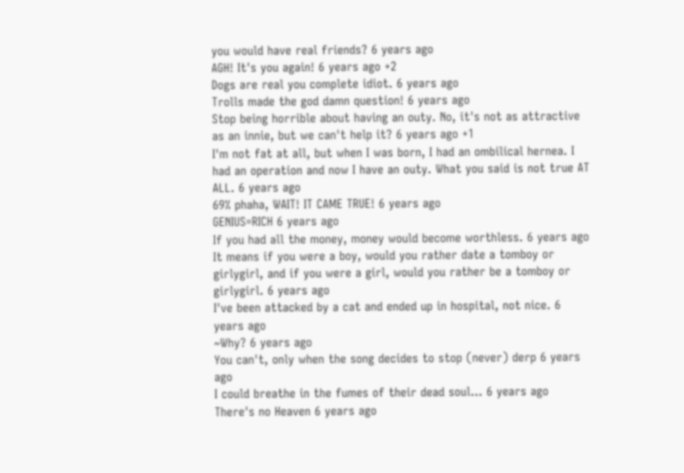you would have real friends? 6 years ago
AGH! It's you again! 6 years ago +2
Dogs are real you complete idiot. 6 years ago
Trolls made the god damn question! 6 years ago
Stop being horrible about having an outy. No, it's not as attractive as an innie, but we can't help it? 6 years ago +1
I'm not fat at all, but when I was born, I had an ombilical hernea. I had an operation and now I have an outy. What you said is not true AT ALL. 6 years ago
69% phaha, WAIT! IT CAME TRUE! 6 years ago
GENIUS=RICH 6 years ago
If you had all the money, money would become worthless. 6 years ago
It means if you were a boy, would you rather date a tomboy or girlygirl, and if you were a girl, would you rather be a tomboy or girlygirl. 6 years ago
I've been attacked by a cat and ended up in hospital, not nice. 6 years ago
~Why? 6 years ago
You can't, only when the song decides to stop (never) derp 6 years ago
I could breathe in the fumes of their dead soul... 6 years ago
There's no Heaven 6 years ago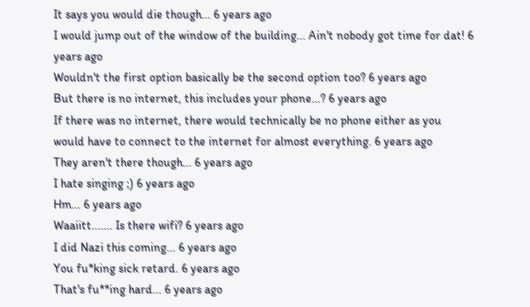It says you would die though... 6 years ago
I would jump out of the window of the building... Ain't nobody got time for dat! 6 years ago
Wouldn't the first option basically be the second option too? 6 years ago
But there is no internet, this includes your phone...? 6 years ago
If there was no internet, there would technically be no phone either as you would have to connect to the internet for almost everything. 6 years ago
They aren't there though... 6 years ago
I hate singing ;) 6 years ago
Hm... 6 years ago
Waaiitt....... Is there wifi? 6 years ago
I did Nazi this coming... 6 years ago
You fu*king sick retard. 6 years ago
That's fu**ing hard... 6 years ago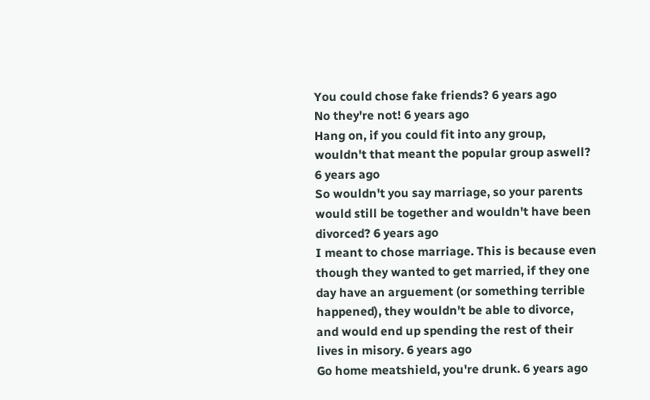You could chose fake friends? 6 years ago
No they're not! 6 years ago
Hang on, if you could fit into any group, wouldn't that meant the popular group aswell? 6 years ago
So wouldn't you say marriage, so your parents would still be together and wouldn't have been divorced? 6 years ago
I meant to chose marriage. This is because even though they wanted to get married, if they one day have an arguement (or something terrible happened), they wouldn't be able to divorce, and would end up spending the rest of their lives in misory. 6 years ago
Go home meatshield, you're drunk. 6 years ago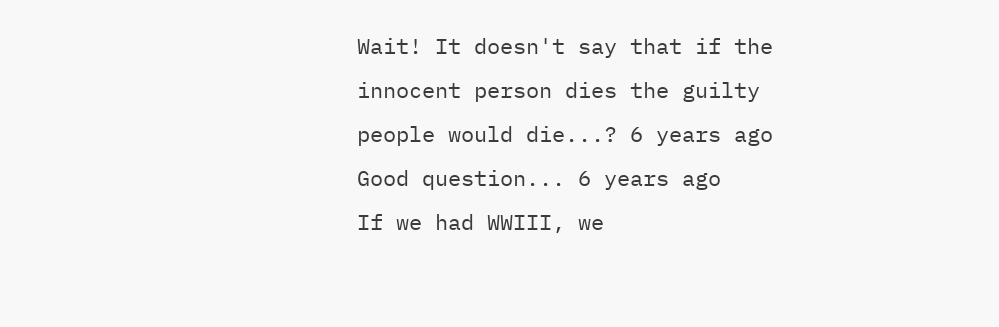Wait! It doesn't say that if the innocent person dies the guilty people would die...? 6 years ago
Good question... 6 years ago
If we had WWIII, we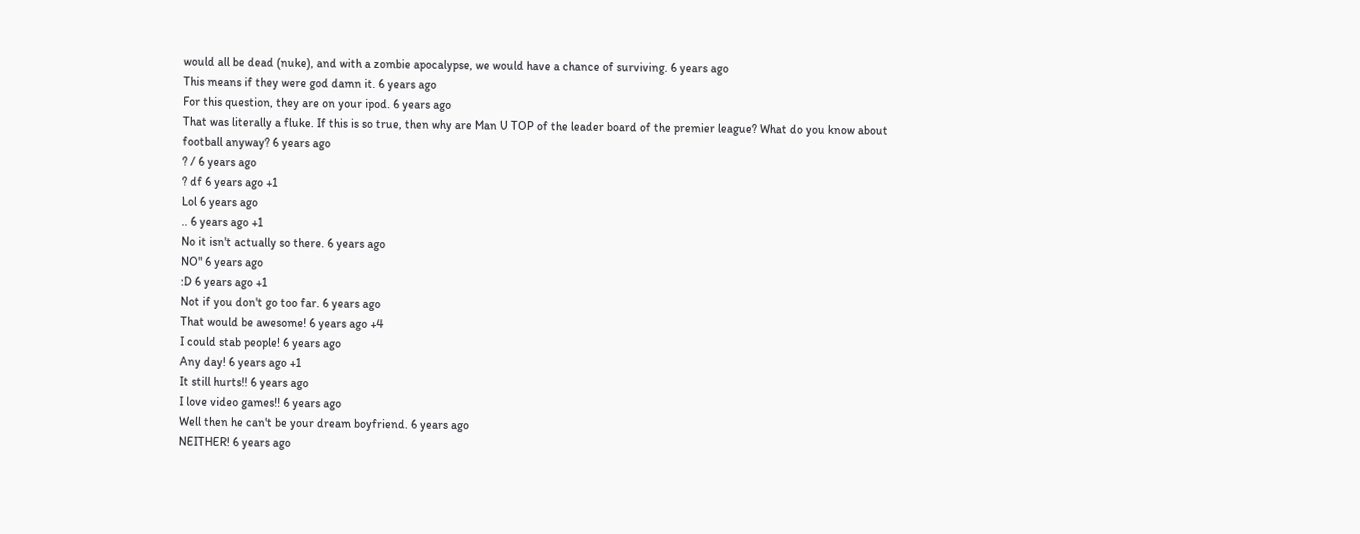would all be dead (nuke), and with a zombie apocalypse, we would have a chance of surviving. 6 years ago
This means if they were god damn it. 6 years ago
For this question, they are on your ipod. 6 years ago
That was literally a fluke. If this is so true, then why are Man U TOP of the leader board of the premier league? What do you know about football anyway? 6 years ago
? / 6 years ago
? df 6 years ago +1
Lol 6 years ago
.. 6 years ago +1
No it isn't actually so there. 6 years ago
NO" 6 years ago
:D 6 years ago +1
Not if you don't go too far. 6 years ago
That would be awesome! 6 years ago +4
I could stab people! 6 years ago
Any day! 6 years ago +1
It still hurts!! 6 years ago
I love video games!! 6 years ago
Well then he can't be your dream boyfriend. 6 years ago
NEITHER! 6 years ago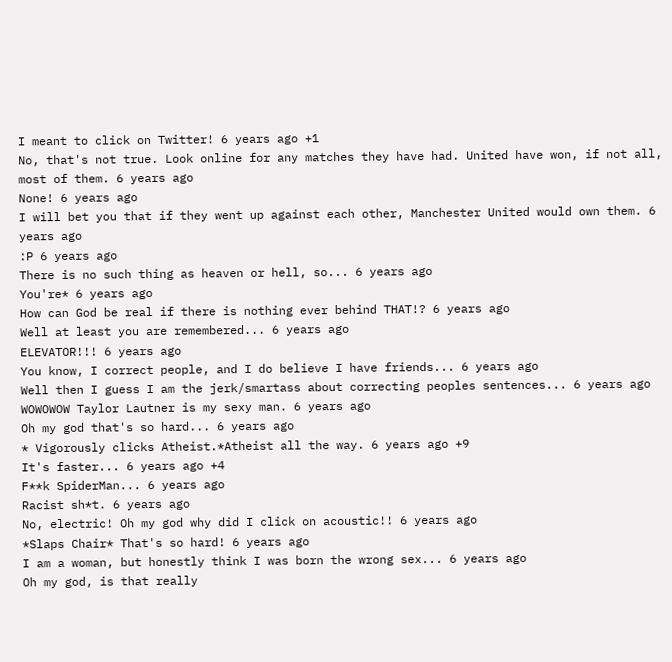I meant to click on Twitter! 6 years ago +1
No, that's not true. Look online for any matches they have had. United have won, if not all, most of them. 6 years ago
None! 6 years ago
I will bet you that if they went up against each other, Manchester United would own them. 6 years ago
:P 6 years ago
There is no such thing as heaven or hell, so... 6 years ago
You're* 6 years ago
How can God be real if there is nothing ever behind THAT!? 6 years ago
Well at least you are remembered... 6 years ago
ELEVATOR!!! 6 years ago
You know, I correct people, and I do believe I have friends... 6 years ago
Well then I guess I am the jerk/smartass about correcting peoples sentences... 6 years ago
WOWOWOW Taylor Lautner is my sexy man. 6 years ago
Oh my god that's so hard... 6 years ago
* Vigorously clicks Atheist.*Atheist all the way. 6 years ago +9
It's faster... 6 years ago +4
F**k SpiderMan... 6 years ago
Racist sh*t. 6 years ago
No, electric! Oh my god why did I click on acoustic!! 6 years ago
*Slaps Chair* That's so hard! 6 years ago
I am a woman, but honestly think I was born the wrong sex... 6 years ago
Oh my god, is that really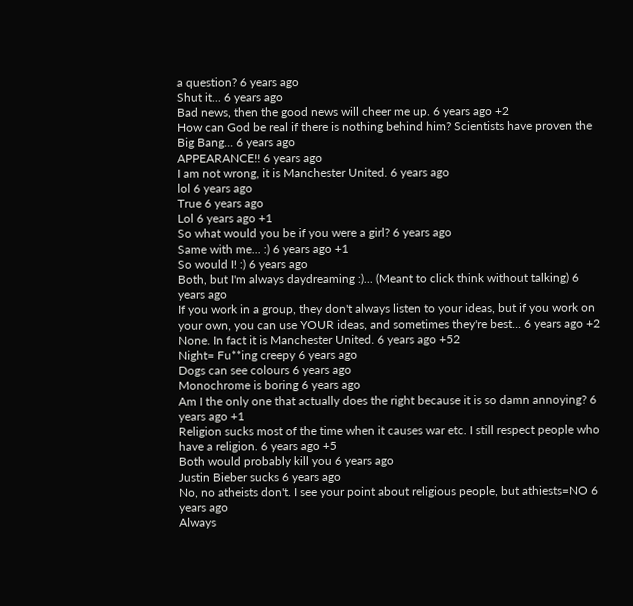a question? 6 years ago
Shut it... 6 years ago
Bad news, then the good news will cheer me up. 6 years ago +2
How can God be real if there is nothing behind him? Scientists have proven the Big Bang... 6 years ago
APPEARANCE!! 6 years ago
I am not wrong, it is Manchester United. 6 years ago
lol 6 years ago
True 6 years ago
Lol 6 years ago +1
So what would you be if you were a girl? 6 years ago
Same with me... :) 6 years ago +1
So would I! :) 6 years ago
Both, but I'm always daydreaming :)... (Meant to click think without talking) 6 years ago
If you work in a group, they don't always listen to your ideas, but if you work on your own, you can use YOUR ideas, and sometimes they're best... 6 years ago +2
None. In fact it is Manchester United. 6 years ago +52
Night= Fu**ing creepy 6 years ago
Dogs can see colours 6 years ago
Monochrome is boring 6 years ago
Am I the only one that actually does the right because it is so damn annoying? 6 years ago +1
Religion sucks most of the time when it causes war etc. I still respect people who have a religion. 6 years ago +5
Both would probably kill you 6 years ago
Justin Bieber sucks 6 years ago
No, no atheists don't. I see your point about religious people, but athiests=NO 6 years ago
Always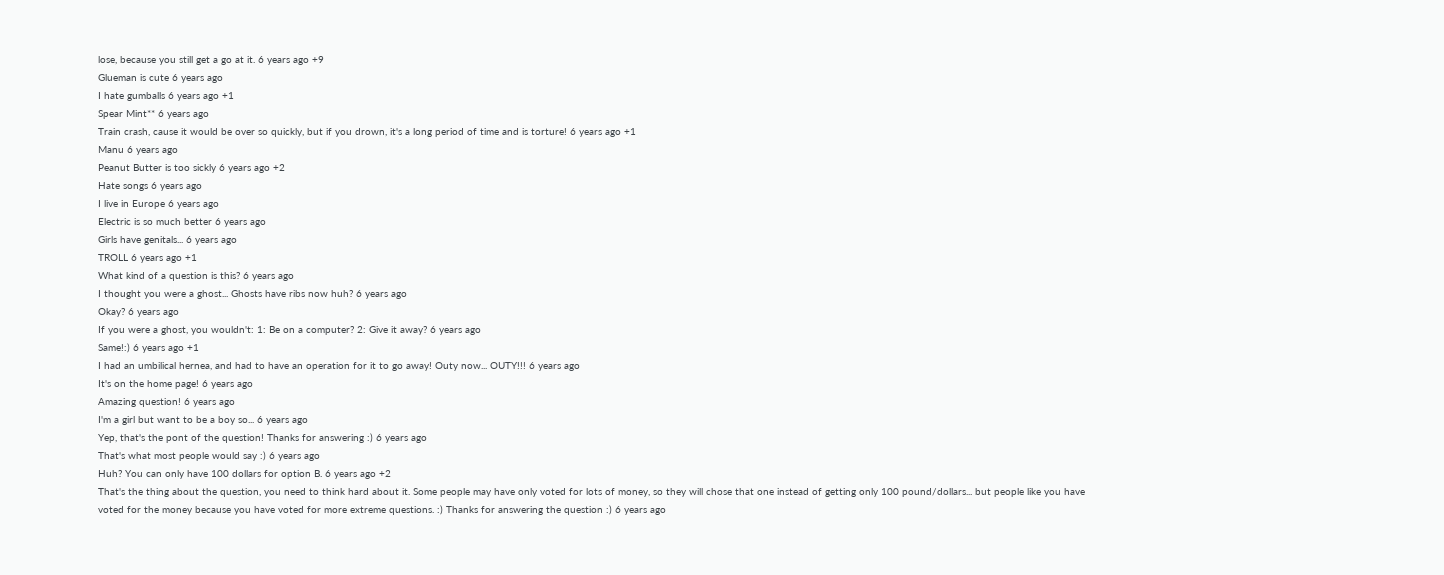lose, because you still get a go at it. 6 years ago +9
Glueman is cute 6 years ago
I hate gumballs 6 years ago +1
Spear Mint** 6 years ago
Train crash, cause it would be over so quickly, but if you drown, it's a long period of time and is torture! 6 years ago +1
Manu 6 years ago
Peanut Butter is too sickly 6 years ago +2
Hate songs 6 years ago
I live in Europe 6 years ago
Electric is so much better 6 years ago
Girls have genitals... 6 years ago
TROLL 6 years ago +1
What kind of a question is this? 6 years ago
I thought you were a ghost... Ghosts have ribs now huh? 6 years ago
Okay? 6 years ago
If you were a ghost, you wouldn't: 1: Be on a computer? 2: Give it away? 6 years ago
Same!:) 6 years ago +1
I had an umbilical hernea, and had to have an operation for it to go away! Outy now... OUTY!!! 6 years ago
It's on the home page! 6 years ago
Amazing question! 6 years ago
I'm a girl but want to be a boy so... 6 years ago
Yep, that's the pont of the question! Thanks for answering :) 6 years ago
That's what most people would say :) 6 years ago
Huh? You can only have 100 dollars for option B. 6 years ago +2
That's the thing about the question, you need to think hard about it. Some people may have only voted for lots of money, so they will chose that one instead of getting only 100 pound/dollars... but people like you have voted for the money because you have voted for more extreme questions. :) Thanks for answering the question :) 6 years ago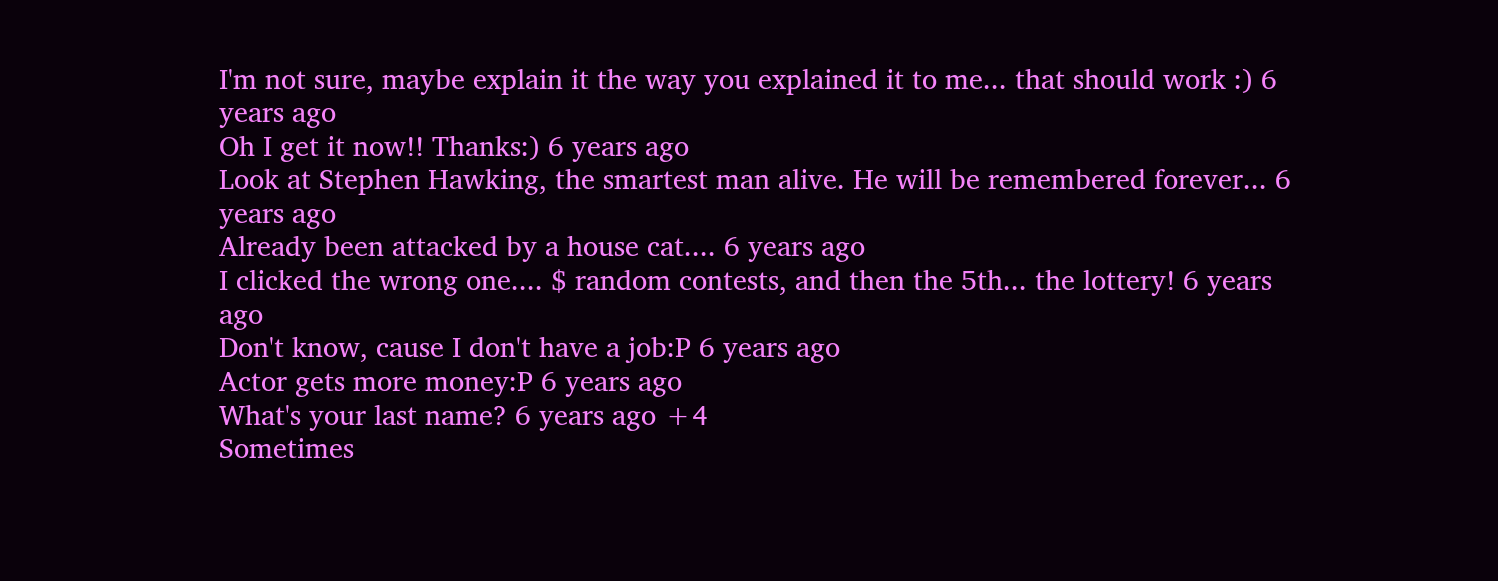I'm not sure, maybe explain it the way you explained it to me... that should work :) 6 years ago
Oh I get it now!! Thanks:) 6 years ago
Look at Stephen Hawking, the smartest man alive. He will be remembered forever... 6 years ago
Already been attacked by a house cat.... 6 years ago
I clicked the wrong one.... $ random contests, and then the 5th... the lottery! 6 years ago
Don't know, cause I don't have a job:P 6 years ago
Actor gets more money:P 6 years ago
What's your last name? 6 years ago +4
Sometimes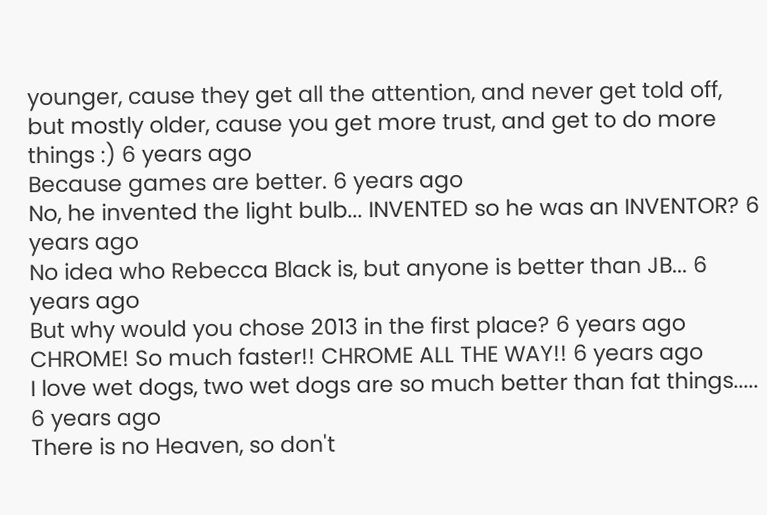younger, cause they get all the attention, and never get told off, but mostly older, cause you get more trust, and get to do more things :) 6 years ago
Because games are better. 6 years ago
No, he invented the light bulb... INVENTED so he was an INVENTOR? 6 years ago
No idea who Rebecca Black is, but anyone is better than JB... 6 years ago
But why would you chose 2013 in the first place? 6 years ago
CHROME! So much faster!! CHROME ALL THE WAY!! 6 years ago
I love wet dogs, two wet dogs are so much better than fat things..... 6 years ago
There is no Heaven, so don't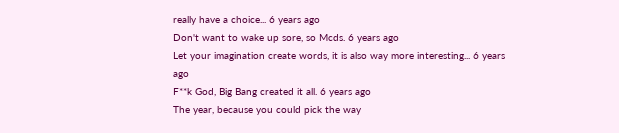really have a choice... 6 years ago
Don't want to wake up sore, so Mcds. 6 years ago
Let your imagination create words, it is also way more interesting... 6 years ago
F**k God, Big Bang created it all. 6 years ago
The year, because you could pick the way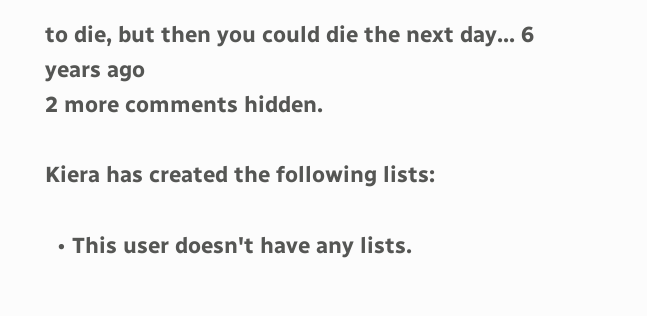to die, but then you could die the next day... 6 years ago
2 more comments hidden.

Kiera has created the following lists:

  • This user doesn't have any lists.